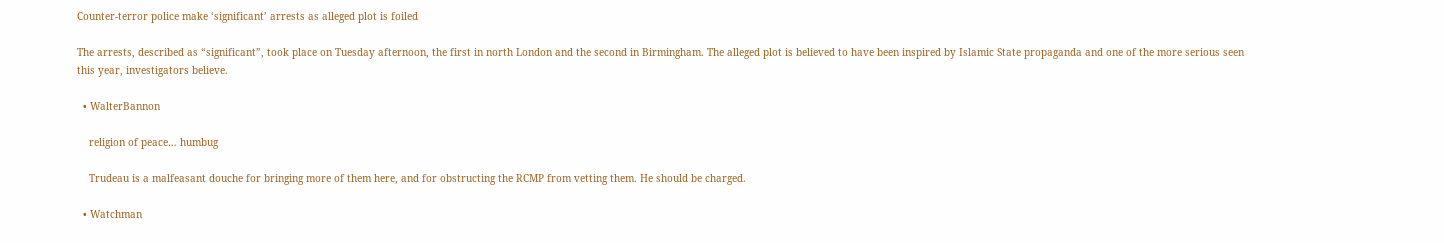Counter-terror police make ‘significant’ arrests as alleged plot is foiled

The arrests, described as “significant”, took place on Tuesday afternoon, the first in north London and the second in Birmingham. The alleged plot is believed to have been inspired by Islamic State propaganda and one of the more serious seen this year, investigators believe.

  • WalterBannon

    religion of peace… humbug

    Trudeau is a malfeasant douche for bringing more of them here, and for obstructing the RCMP from vetting them. He should be charged.

  • Watchman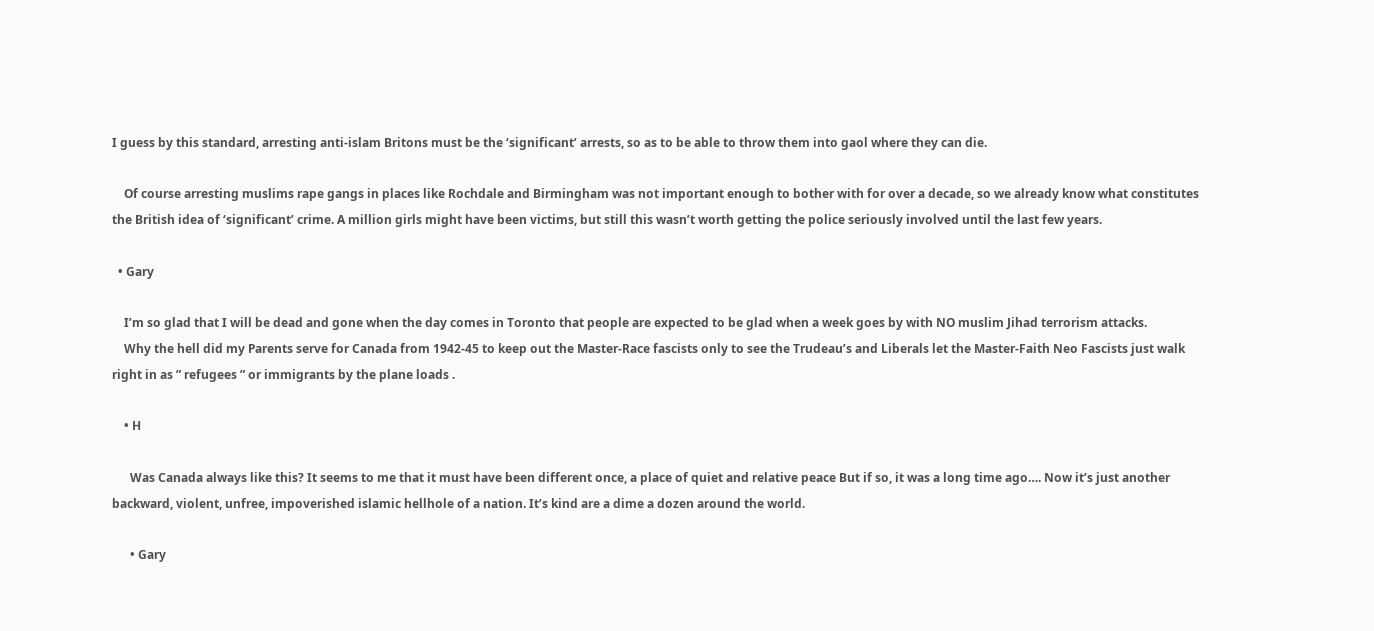I guess by this standard, arresting anti-islam Britons must be the ‘significant’ arrests, so as to be able to throw them into gaol where they can die.

    Of course arresting muslims rape gangs in places like Rochdale and Birmingham was not important enough to bother with for over a decade, so we already know what constitutes the British idea of ‘significant’ crime. A million girls might have been victims, but still this wasn’t worth getting the police seriously involved until the last few years.

  • Gary

    I’m so glad that I will be dead and gone when the day comes in Toronto that people are expected to be glad when a week goes by with NO muslim Jihad terrorism attacks.
    Why the hell did my Parents serve for Canada from 1942-45 to keep out the Master-Race fascists only to see the Trudeau’s and Liberals let the Master-Faith Neo Fascists just walk right in as ” refugees ” or immigrants by the plane loads .

    • H

      Was Canada always like this? It seems to me that it must have been different once, a place of quiet and relative peace But if so, it was a long time ago…. Now it’s just another backward, violent, unfree, impoverished islamic hellhole of a nation. It’s kind are a dime a dozen around the world.

      • Gary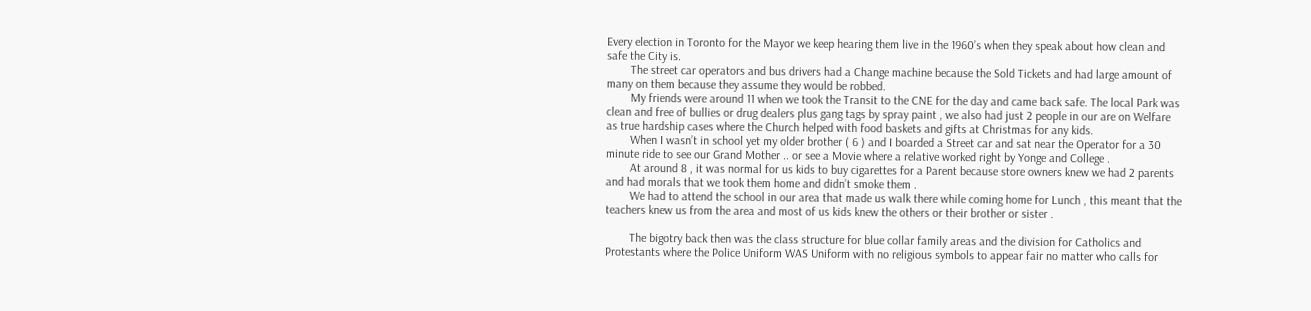Every election in Toronto for the Mayor we keep hearing them live in the 1960’s when they speak about how clean and safe the City is.
        The street car operators and bus drivers had a Change machine because the Sold Tickets and had large amount of many on them because they assume they would be robbed.
        My friends were around 11 when we took the Transit to the CNE for the day and came back safe. The local Park was clean and free of bullies or drug dealers plus gang tags by spray paint , we also had just 2 people in our are on Welfare as true hardship cases where the Church helped with food baskets and gifts at Christmas for any kids.
        When I wasn’t in school yet my older brother ( 6 ) and I boarded a Street car and sat near the Operator for a 30 minute ride to see our Grand Mother .. or see a Movie where a relative worked right by Yonge and College .
        At around 8 , it was normal for us kids to buy cigarettes for a Parent because store owners knew we had 2 parents and had morals that we took them home and didn’t smoke them .
        We had to attend the school in our area that made us walk there while coming home for Lunch , this meant that the teachers knew us from the area and most of us kids knew the others or their brother or sister .

        The bigotry back then was the class structure for blue collar family areas and the division for Catholics and Protestants where the Police Uniform WAS Uniform with no religious symbols to appear fair no matter who calls for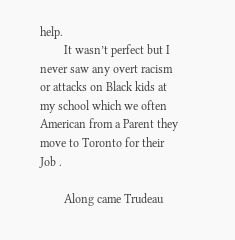help.
        It wasn’t perfect but I never saw any overt racism or attacks on Black kids at my school which we often American from a Parent they move to Toronto for their Job .

        Along came Trudeau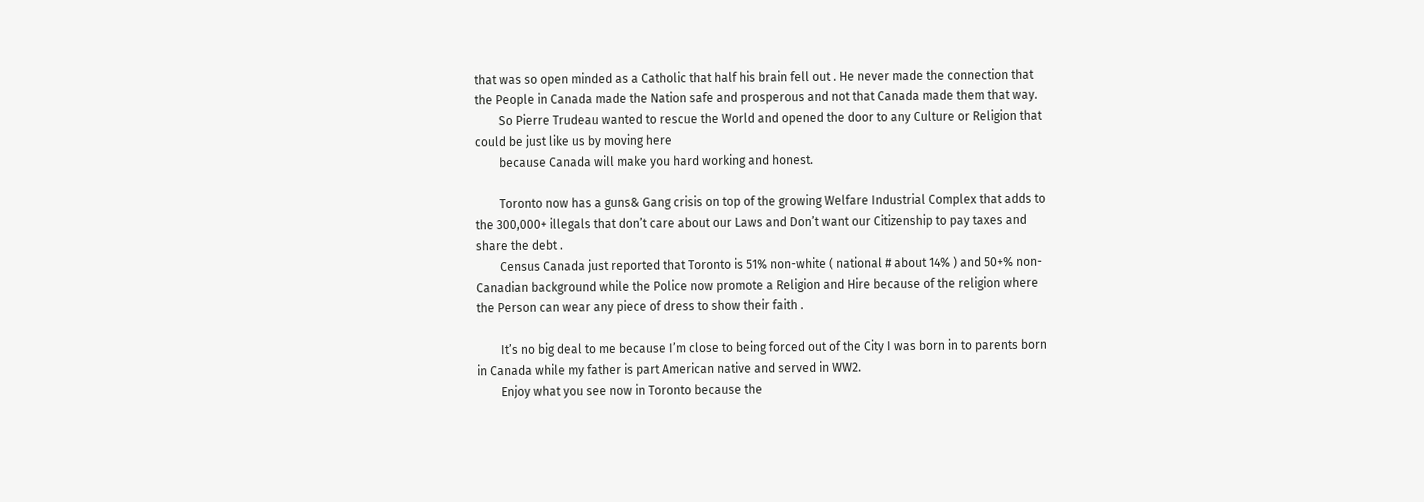that was so open minded as a Catholic that half his brain fell out . He never made the connection that the People in Canada made the Nation safe and prosperous and not that Canada made them that way.
        So Pierre Trudeau wanted to rescue the World and opened the door to any Culture or Religion that could be just like us by moving here
        because Canada will make you hard working and honest.

        Toronto now has a guns& Gang crisis on top of the growing Welfare Industrial Complex that adds to the 300,000+ illegals that don’t care about our Laws and Don’t want our Citizenship to pay taxes and share the debt .
        Census Canada just reported that Toronto is 51% non-white ( national # about 14% ) and 50+% non-Canadian background while the Police now promote a Religion and Hire because of the religion where the Person can wear any piece of dress to show their faith .

        It’s no big deal to me because I’m close to being forced out of the City I was born in to parents born in Canada while my father is part American native and served in WW2.
        Enjoy what you see now in Toronto because the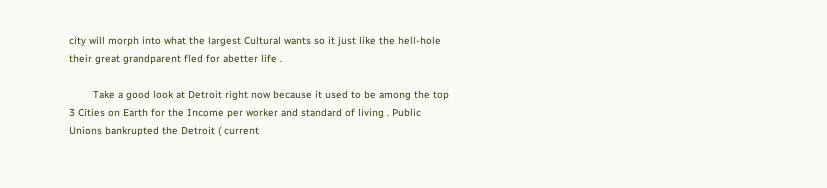city will morph into what the largest Cultural wants so it just like the hell-hole their great grandparent fled for abetter life .

        Take a good look at Detroit right now because it used to be among the top 3 Cities on Earth for the Income per worker and standard of living . Public Unions bankrupted the Detroit ( current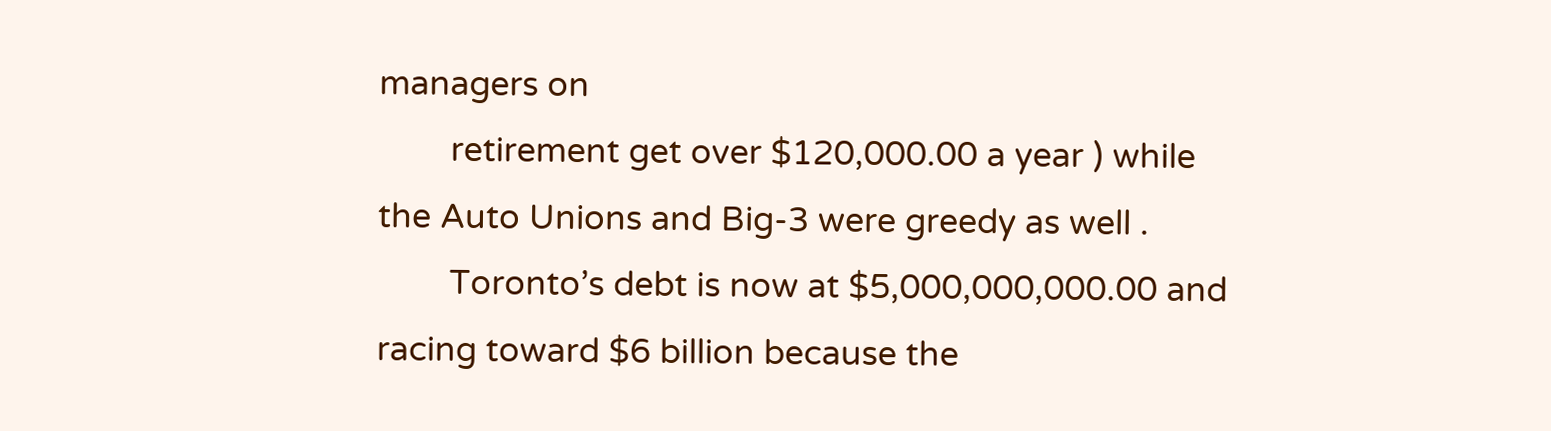managers on
        retirement get over $120,000.00 a year ) while the Auto Unions and Big-3 were greedy as well .
        Toronto’s debt is now at $5,000,000,000.00 and racing toward $6 billion because the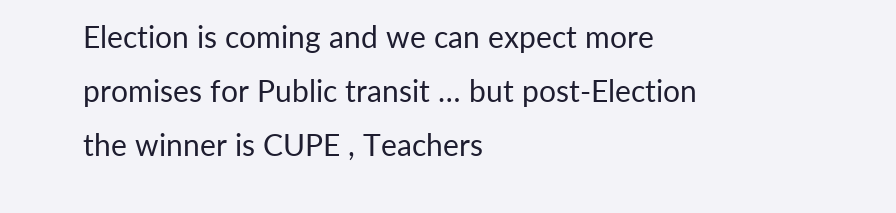Election is coming and we can expect more promises for Public transit … but post-Election the winner is CUPE , Teachers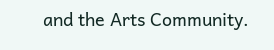and the Arts Community.